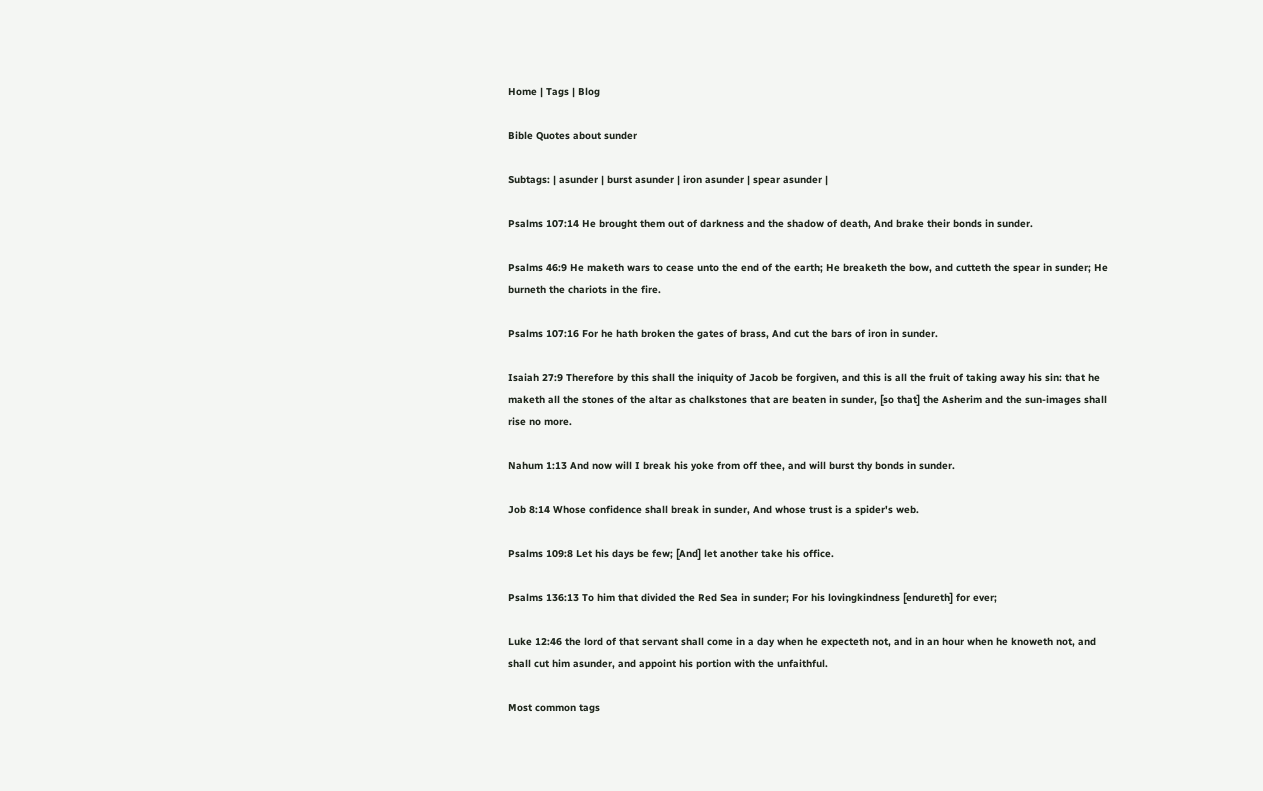Home | Tags | Blog

Bible Quotes about sunder

Subtags: | asunder | burst asunder | iron asunder | spear asunder |

Psalms 107:14 He brought them out of darkness and the shadow of death, And brake their bonds in sunder.

Psalms 46:9 He maketh wars to cease unto the end of the earth; He breaketh the bow, and cutteth the spear in sunder; He burneth the chariots in the fire.

Psalms 107:16 For he hath broken the gates of brass, And cut the bars of iron in sunder.

Isaiah 27:9 Therefore by this shall the iniquity of Jacob be forgiven, and this is all the fruit of taking away his sin: that he maketh all the stones of the altar as chalkstones that are beaten in sunder, [so that] the Asherim and the sun-images shall rise no more.

Nahum 1:13 And now will I break his yoke from off thee, and will burst thy bonds in sunder.

Job 8:14 Whose confidence shall break in sunder, And whose trust is a spider's web.

Psalms 109:8 Let his days be few; [And] let another take his office.

Psalms 136:13 To him that divided the Red Sea in sunder; For his lovingkindness [endureth] for ever;

Luke 12:46 the lord of that servant shall come in a day when he expecteth not, and in an hour when he knoweth not, and shall cut him asunder, and appoint his portion with the unfaithful.

Most common tags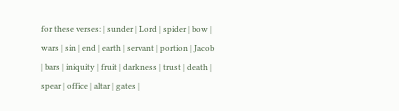for these verses: | sunder | Lord | spider | bow | wars | sin | end | earth | servant | portion | Jacob | bars | iniquity | fruit | darkness | trust | death | spear | office | altar | gates |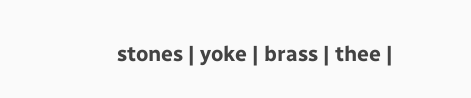stones | yoke | brass | thee |